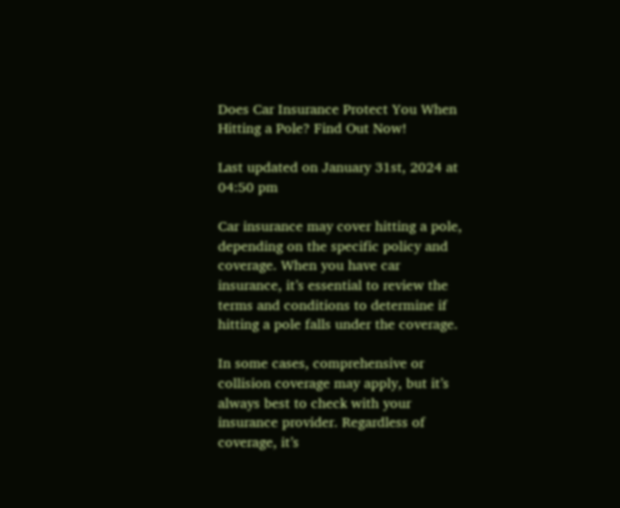Does Car Insurance Protect You When Hitting a Pole? Find Out Now!

Last updated on January 31st, 2024 at 04:50 pm

Car insurance may cover hitting a pole, depending on the specific policy and coverage. When you have car insurance, it’s essential to review the terms and conditions to determine if hitting a pole falls under the coverage.

In some cases, comprehensive or collision coverage may apply, but it’s always best to check with your insurance provider. Regardless of coverage, it’s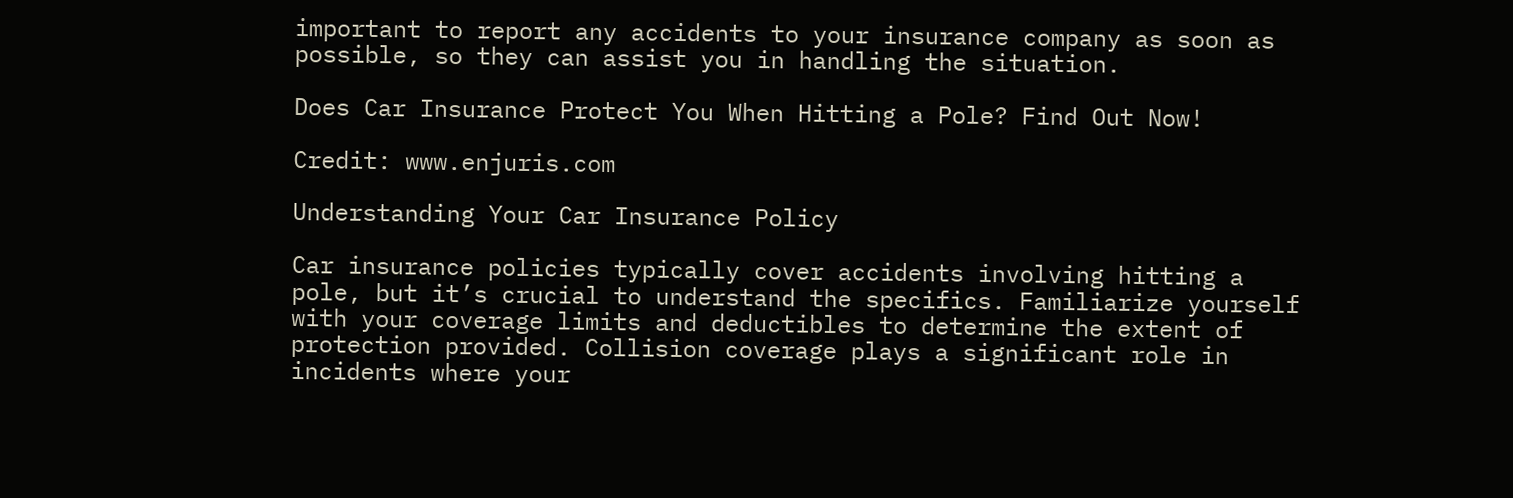important to report any accidents to your insurance company as soon as possible, so they can assist you in handling the situation.

Does Car Insurance Protect You When Hitting a Pole? Find Out Now!

Credit: www.enjuris.com

Understanding Your Car Insurance Policy

Car insurance policies typically cover accidents involving hitting a pole, but it’s crucial to understand the specifics. Familiarize yourself with your coverage limits and deductibles to determine the extent of protection provided. Collision coverage plays a significant role in incidents where your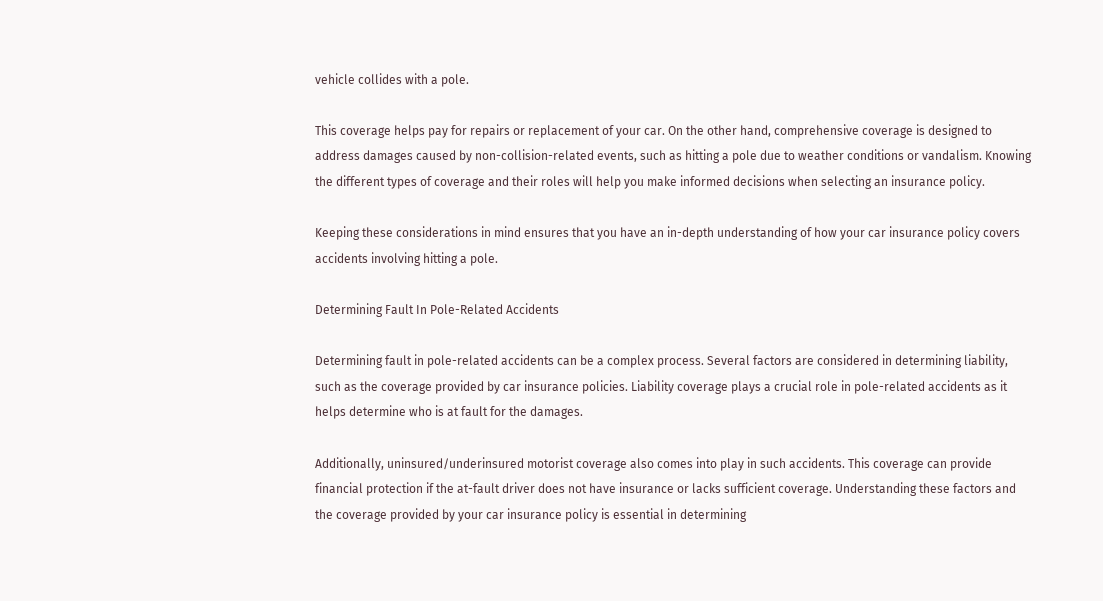vehicle collides with a pole.

This coverage helps pay for repairs or replacement of your car. On the other hand, comprehensive coverage is designed to address damages caused by non-collision-related events, such as hitting a pole due to weather conditions or vandalism. Knowing the different types of coverage and their roles will help you make informed decisions when selecting an insurance policy.

Keeping these considerations in mind ensures that you have an in-depth understanding of how your car insurance policy covers accidents involving hitting a pole.

Determining Fault In Pole-Related Accidents

Determining fault in pole-related accidents can be a complex process. Several factors are considered in determining liability, such as the coverage provided by car insurance policies. Liability coverage plays a crucial role in pole-related accidents as it helps determine who is at fault for the damages.

Additionally, uninsured/underinsured motorist coverage also comes into play in such accidents. This coverage can provide financial protection if the at-fault driver does not have insurance or lacks sufficient coverage. Understanding these factors and the coverage provided by your car insurance policy is essential in determining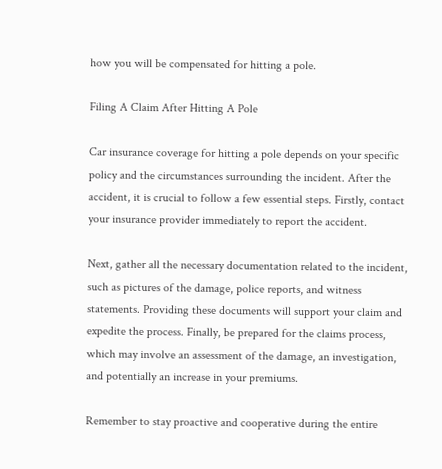how you will be compensated for hitting a pole.

Filing A Claim After Hitting A Pole

Car insurance coverage for hitting a pole depends on your specific policy and the circumstances surrounding the incident. After the accident, it is crucial to follow a few essential steps. Firstly, contact your insurance provider immediately to report the accident.

Next, gather all the necessary documentation related to the incident, such as pictures of the damage, police reports, and witness statements. Providing these documents will support your claim and expedite the process. Finally, be prepared for the claims process, which may involve an assessment of the damage, an investigation, and potentially an increase in your premiums.

Remember to stay proactive and cooperative during the entire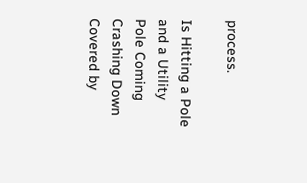process.

Is Hitting a Pole and a Utility Pole Coming Crashing Down Covered by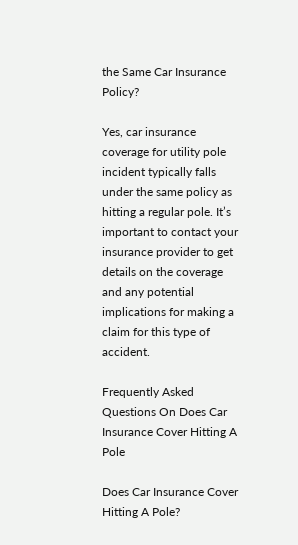the Same Car Insurance Policy?

Yes, car insurance coverage for utility pole incident typically falls under the same policy as hitting a regular pole. It’s important to contact your insurance provider to get details on the coverage and any potential implications for making a claim for this type of accident.

Frequently Asked Questions On Does Car Insurance Cover Hitting A Pole

Does Car Insurance Cover Hitting A Pole?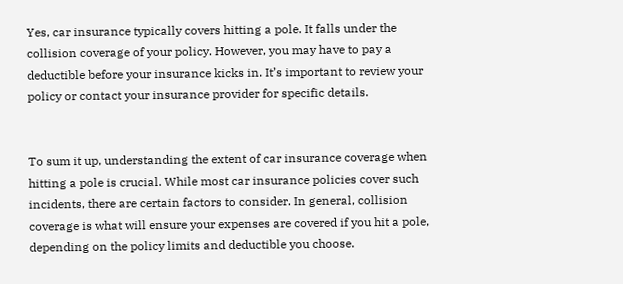Yes, car insurance typically covers hitting a pole. It falls under the collision coverage of your policy. However, you may have to pay a deductible before your insurance kicks in. It’s important to review your policy or contact your insurance provider for specific details.


To sum it up, understanding the extent of car insurance coverage when hitting a pole is crucial. While most car insurance policies cover such incidents, there are certain factors to consider. In general, collision coverage is what will ensure your expenses are covered if you hit a pole, depending on the policy limits and deductible you choose.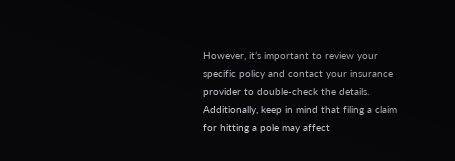However, it’s important to review your specific policy and contact your insurance provider to double-check the details. Additionally, keep in mind that filing a claim for hitting a pole may affect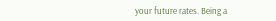your future rates. Being a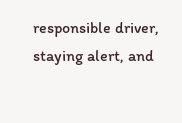responsible driver, staying alert, and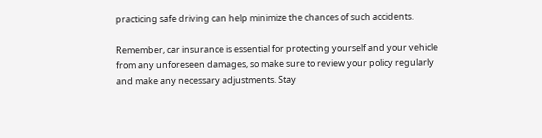practicing safe driving can help minimize the chances of such accidents.

Remember, car insurance is essential for protecting yourself and your vehicle from any unforeseen damages, so make sure to review your policy regularly and make any necessary adjustments. Stay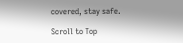covered, stay safe.

Scroll to Top